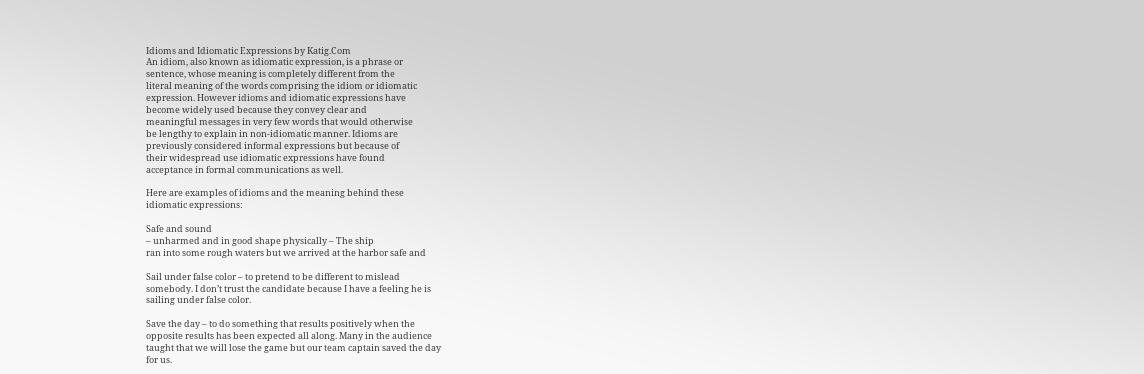Idioms and Idiomatic Expressions by Katig.Com
An idiom, also known as idiomatic expression, is a phrase or
sentence, whose meaning is completely different from the
literal meaning of the words comprising the idiom or idiomatic
expression. However idioms and idiomatic expressions have
become widely used because they convey clear and
meaningful messages in very few words that would otherwise
be lengthy to explain in non-idiomatic manner. Idioms are
previously considered informal expressions but because of
their widespread use idiomatic expressions have found
acceptance in formal communications as well.

Here are examples of idioms and the meaning behind these
idiomatic expressions:

Safe and sound
– unharmed and in good shape physically – The ship
ran into some rough waters but we arrived at the harbor safe and

Sail under false color – to pretend to be different to mislead
somebody. I don’t trust the candidate because I have a feeling he is
sailing under false color.

Save the day – to do something that results positively when the
opposite results has been expected all along. Many in the audience
taught that we will lose the game but our team captain saved the day
for us.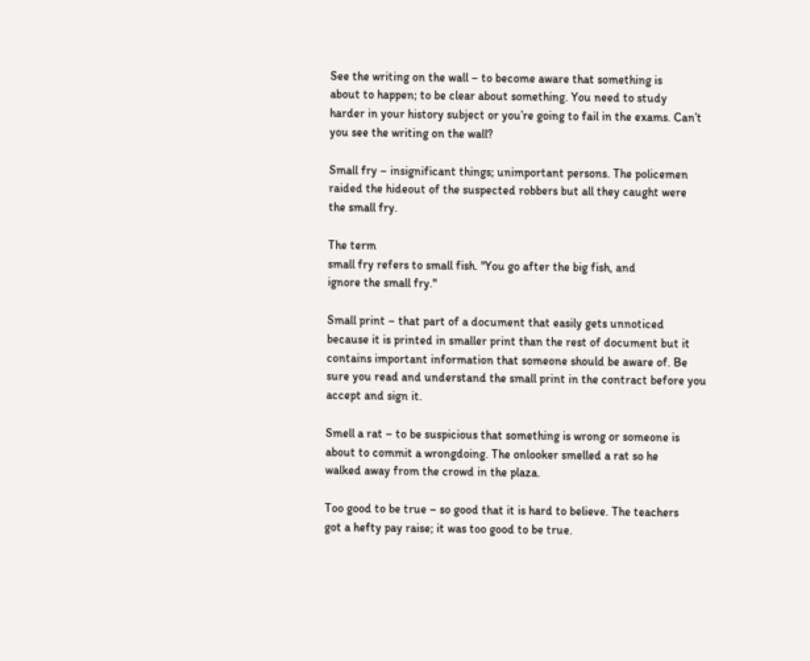See the writing on the wall – to become aware that something is
about to happen; to be clear about something. You need to study
harder in your history subject or you’re going to fail in the exams. Can’t
you see the writing on the wall?

Small fry – insignificant things; unimportant persons. The policemen
raided the hideout of the suspected robbers but all they caught were
the small fry.

The term
small fry refers to small fish. "You go after the big fish, and
ignore the small fry."

Small print – that part of a document that easily gets unnoticed
because it is printed in smaller print than the rest of document but it
contains important information that someone should be aware of. Be
sure you read and understand the small print in the contract before you
accept and sign it.

Smell a rat – to be suspicious that something is wrong or someone is
about to commit a wrongdoing. The onlooker smelled a rat so he
walked away from the crowd in the plaza.

Too good to be true – so good that it is hard to believe. The teachers
got a hefty pay raise; it was too good to be true.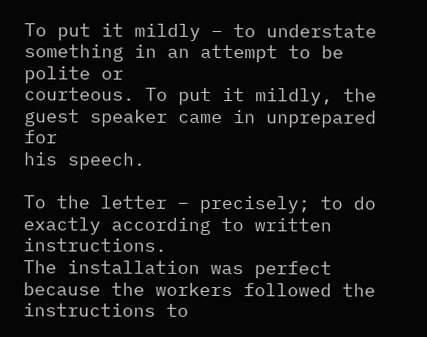To put it mildly – to understate something in an attempt to be polite or
courteous. To put it mildly, the guest speaker came in unprepared for
his speech.

To the letter – precisely; to do exactly according to written instructions.
The installation was perfect because the workers followed the
instructions to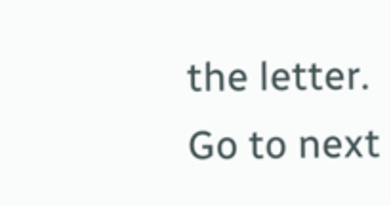the letter.
Go to next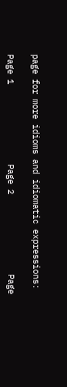page for more idioms and idiomatic expressions:

Page 1                Page 2                Page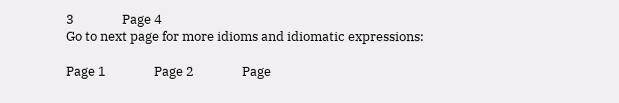3                Page 4
Go to next page for more idioms and idiomatic expressions:

Page 1                Page 2                Page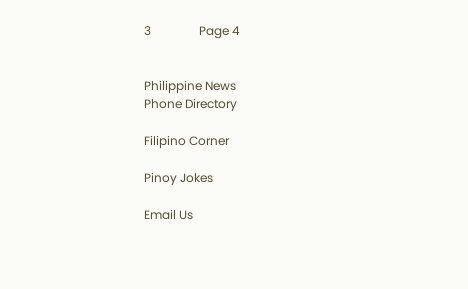3                Page 4


Philippine News
Phone Directory

Filipino Corner

Pinoy Jokes

Email Us